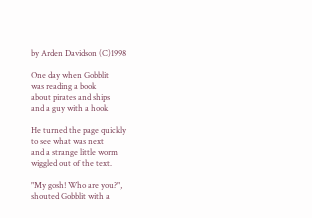by Arden Davidson (C)1998

One day when Gobblit
was reading a book
about pirates and ships
and a guy with a hook

He turned the page quickly
to see what was next
and a strange little worm
wiggled out of the text.

"My gosh! Who are you?",
shouted Gobblit with a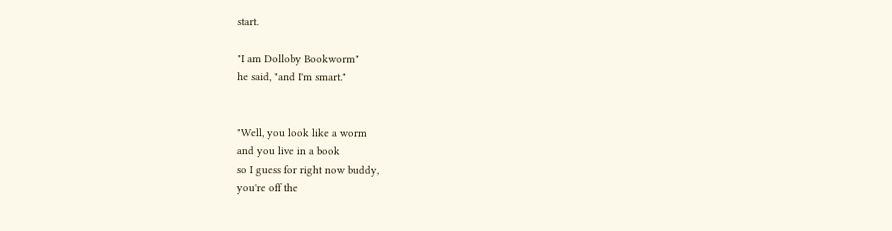start.

"I am Dolloby Bookworm"
he said, "and I'm smart."


"Well, you look like a worm
and you live in a book
so I guess for right now buddy,
you're off the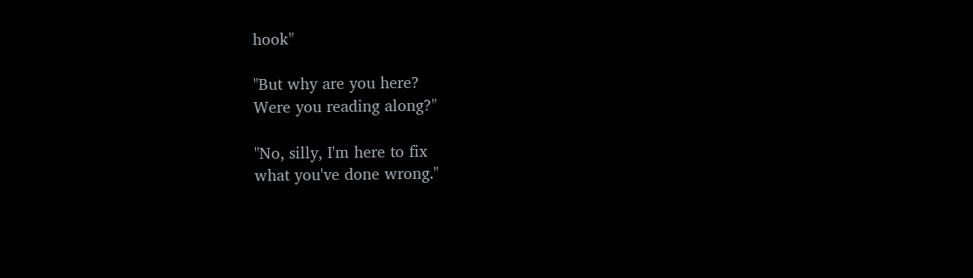hook"

"But why are you here?
Were you reading along?"

"No, silly, I'm here to fix
what you've done wrong."